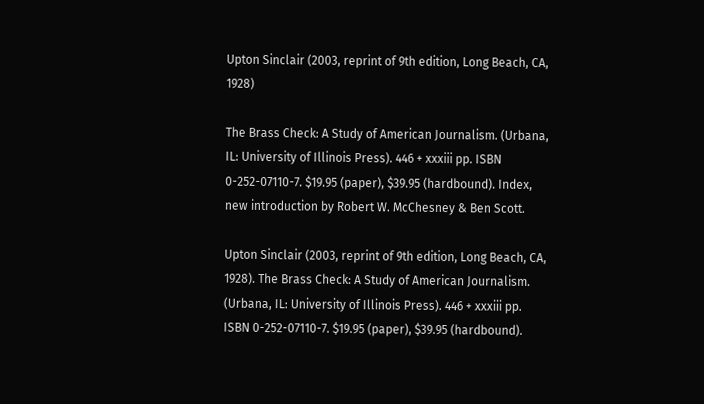Upton Sinclair (2003, reprint of 9th edition, Long Beach, CA, 1928)

The Brass Check: A Study of American Journalism. (Urbana, IL: University of Illinois Press). 446 + xxxiii pp. ISBN 0-252-07110-7. $19.95 (paper), $39.95 (hardbound). Index, new introduction by Robert W. McChesney & Ben Scott.

Upton Sinclair (2003, reprint of 9th edition, Long Beach, CA, 1928). The Brass Check: A Study of American Journalism. (Urbana, IL: University of Illinois Press). 446 + xxxiii pp. ISBN 0-252-07110-7. $19.95 (paper), $39.95 (hardbound).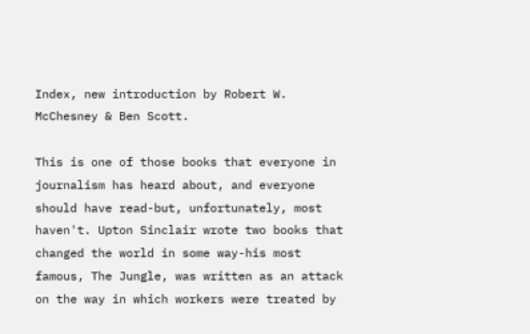Index, new introduction by Robert W. McChesney & Ben Scott.

This is one of those books that everyone in journalism has heard about, and everyone should have read-but, unfortunately, most haven't. Upton Sinclair wrote two books that changed the world in some way-his most famous, The Jungle, was written as an attack on the way in which workers were treated by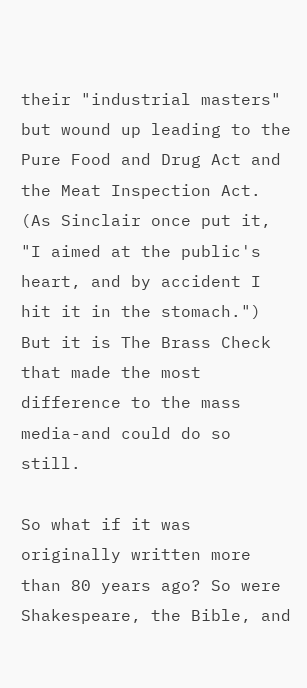their "industrial masters" but wound up leading to the Pure Food and Drug Act and the Meat Inspection Act. (As Sinclair once put it, "I aimed at the public's heart, and by accident I hit it in the stomach.") But it is The Brass Check that made the most difference to the mass media-and could do so still.

So what if it was originally written more than 80 years ago? So were Shakespeare, the Bible, and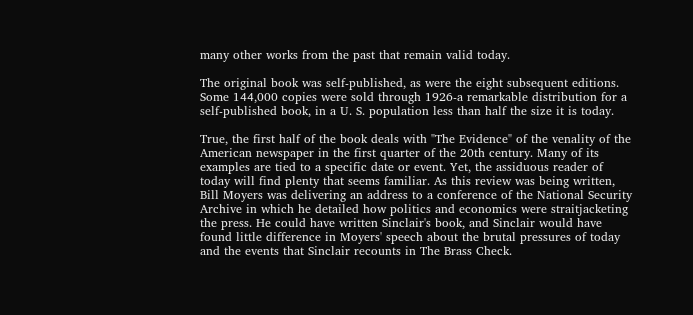many other works from the past that remain valid today.

The original book was self-published, as were the eight subsequent editions. Some 144,000 copies were sold through 1926-a remarkable distribution for a self-published book, in a U. S. population less than half the size it is today.

True, the first half of the book deals with "The Evidence" of the venality of the American newspaper in the first quarter of the 20th century. Many of its examples are tied to a specific date or event. Yet, the assiduous reader of today will find plenty that seems familiar. As this review was being written, Bill Moyers was delivering an address to a conference of the National Security Archive in which he detailed how politics and economics were straitjacketing the press. He could have written Sinclair's book, and Sinclair would have found little difference in Moyers' speech about the brutal pressures of today and the events that Sinclair recounts in The Brass Check.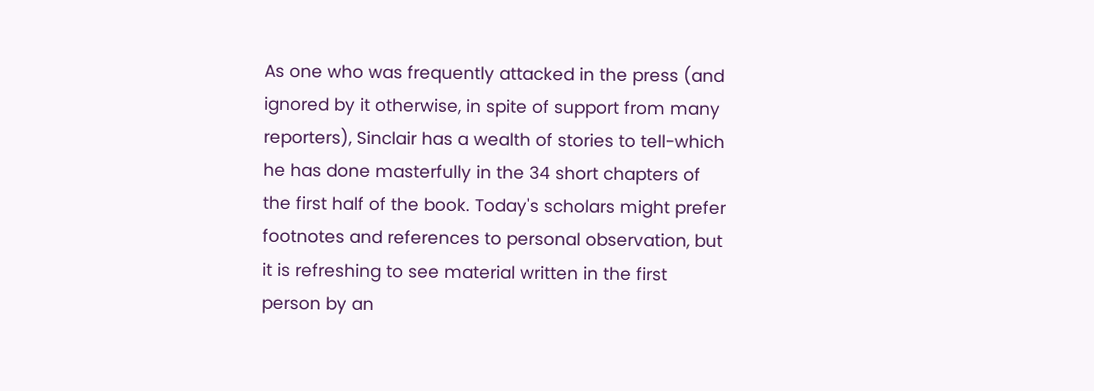As one who was frequently attacked in the press (and ignored by it otherwise, in spite of support from many reporters), Sinclair has a wealth of stories to tell-which he has done masterfully in the 34 short chapters of the first half of the book. Today's scholars might prefer footnotes and references to personal observation, but it is refreshing to see material written in the first person by an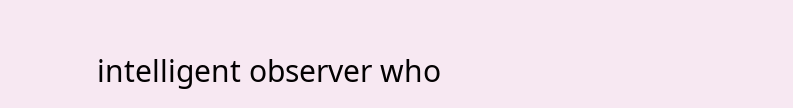intelligent observer who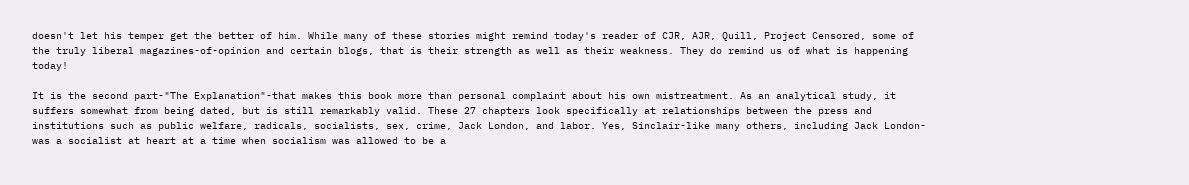doesn't let his temper get the better of him. While many of these stories might remind today's reader of CJR, AJR, Quill, Project Censored, some of the truly liberal magazines-of-opinion and certain blogs, that is their strength as well as their weakness. They do remind us of what is happening today!

It is the second part-"The Explanation"-that makes this book more than personal complaint about his own mistreatment. As an analytical study, it suffers somewhat from being dated, but is still remarkably valid. These 27 chapters look specifically at relationships between the press and institutions such as public welfare, radicals, socialists, sex, crime, Jack London, and labor. Yes, Sinclair-like many others, including Jack London-was a socialist at heart at a time when socialism was allowed to be a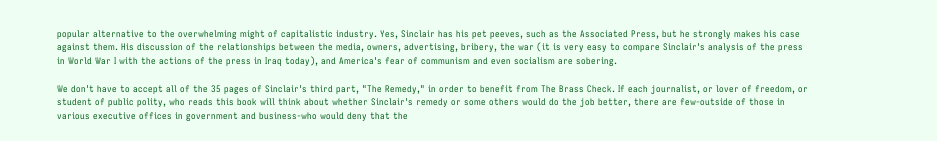popular alternative to the overwhelming might of capitalistic industry. Yes, Sinclair has his pet peeves, such as the Associated Press, but he strongly makes his case against them. His discussion of the relationships between the media, owners, advertising, bribery, the war (it is very easy to compare Sinclair's analysis of the press in World War I with the actions of the press in Iraq today), and America's fear of communism and even socialism are sobering.

We don't have to accept all of the 35 pages of Sinclair's third part, "The Remedy," in order to benefit from The Brass Check. If each journalist, or lover of freedom, or student of public polity, who reads this book will think about whether Sinclair's remedy or some others would do the job better, there are few-outside of those in various executive offices in government and business-who would deny that the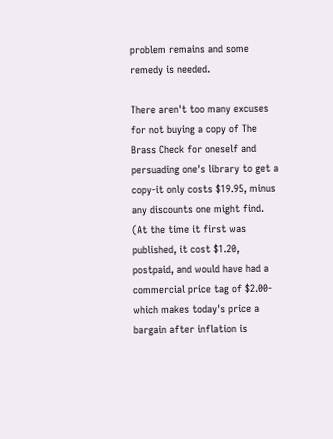problem remains and some remedy is needed.

There aren't too many excuses for not buying a copy of The Brass Check for oneself and persuading one's library to get a copy-it only costs $19.95, minus any discounts one might find. (At the time it first was published, it cost $1.20, postpaid, and would have had a commercial price tag of $2.00-which makes today's price a bargain after inflation is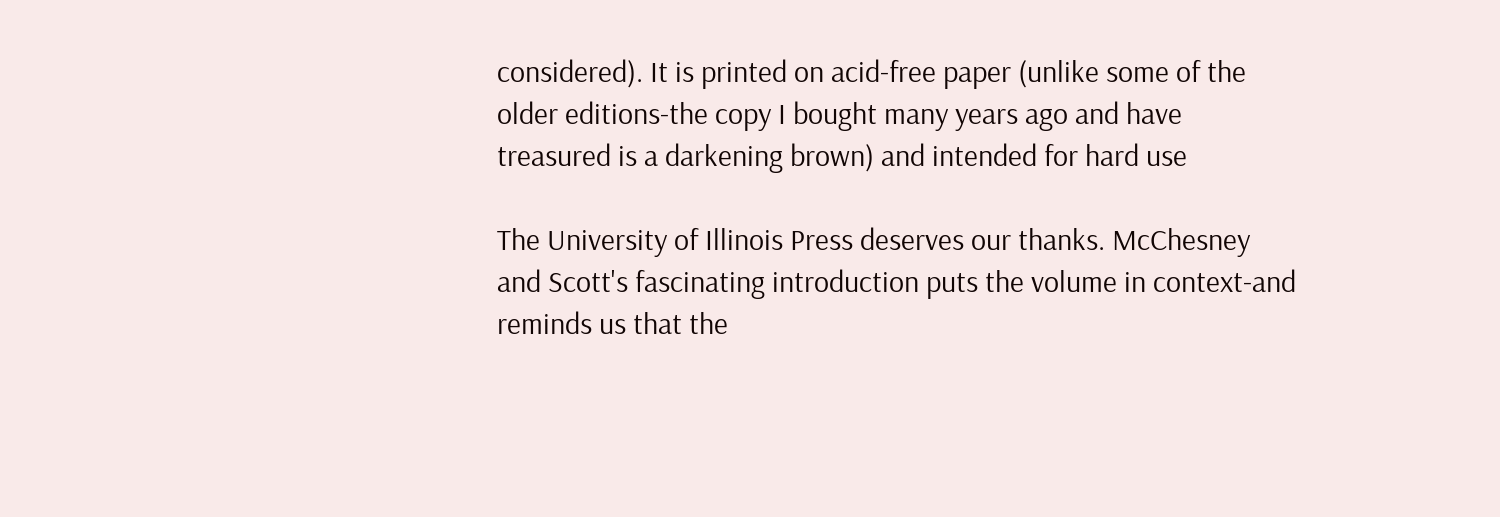considered). It is printed on acid-free paper (unlike some of the older editions-the copy I bought many years ago and have treasured is a darkening brown) and intended for hard use

The University of Illinois Press deserves our thanks. McChesney and Scott's fascinating introduction puts the volume in context-and reminds us that the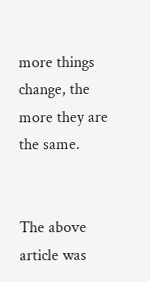more things change, the more they are the same.


The above article was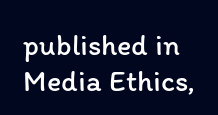published in Media Ethics,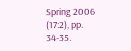Spring 2006 (17:2), pp. 34-35.